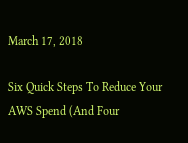March 17, 2018

Six Quick Steps To Reduce Your AWS Spend (And Four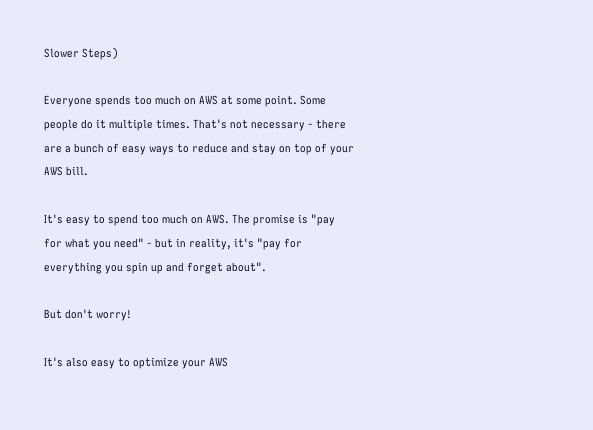Slower Steps)

Everyone spends too much on AWS at some point. Some people do it multiple times. That's not necessary - there are a bunch of easy ways to reduce and stay on top of your AWS bill.

It's easy to spend too much on AWS. The promise is "pay for what you need" - but in reality, it's "pay for everything you spin up and forget about".

But don't worry!

It's also easy to optimize your AWS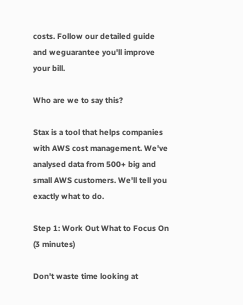costs. Follow our detailed guide and weguarantee you'll improve your bill.

Who are we to say this?

Stax is a tool that helps companies with AWS cost management. We've analysed data from 500+ big and small AWS customers. We'll tell you exactly what to do.

Step 1: Work Out What to Focus On (3 minutes)

Don't waste time looking at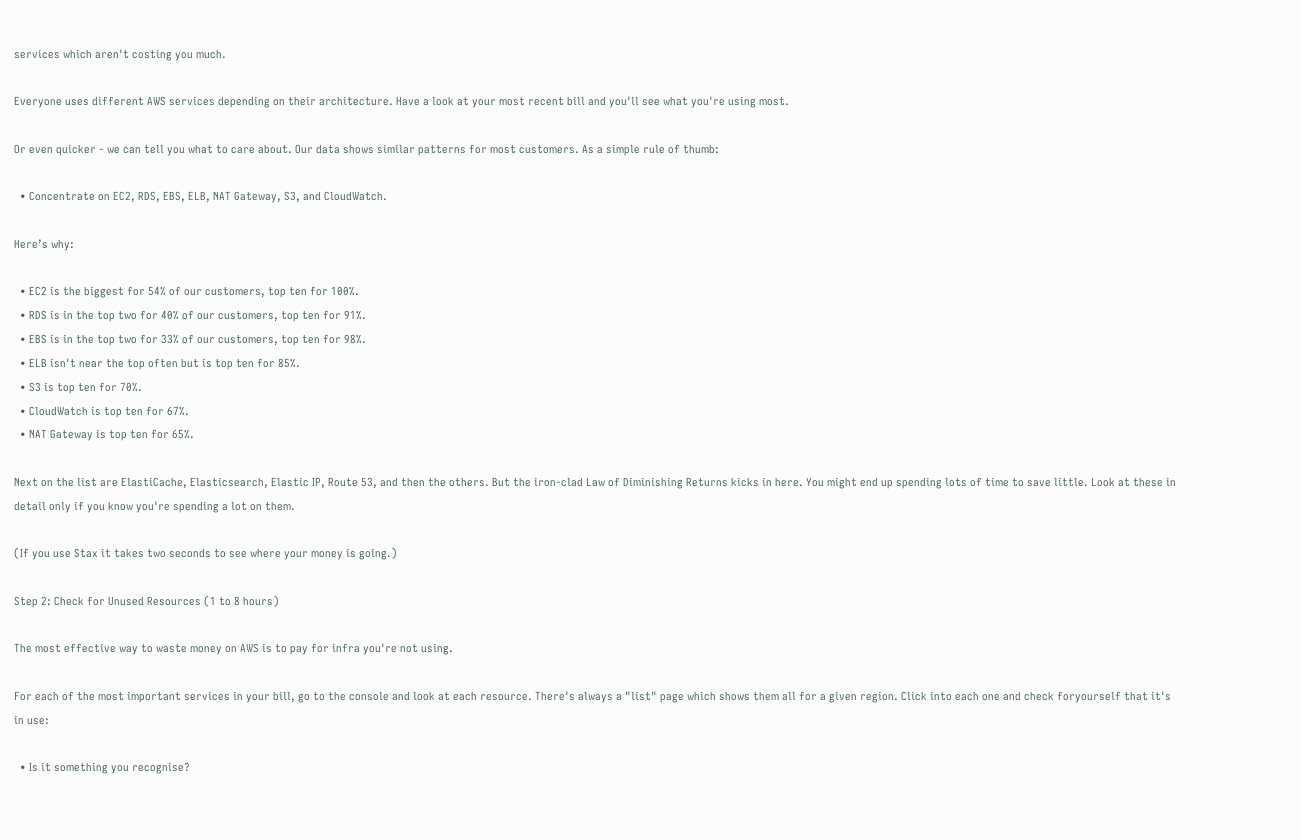services which aren't costing you much.

Everyone uses different AWS services depending on their architecture. Have a look at your most recent bill and you'll see what you're using most.

Or even quicker - we can tell you what to care about. Our data shows similar patterns for most customers. As a simple rule of thumb:

  • Concentrate on EC2, RDS, EBS, ELB, NAT Gateway, S3, and CloudWatch.

Here’s why:

  • EC2 is the biggest for 54% of our customers, top ten for 100%.
  • RDS is in the top two for 40% of our customers, top ten for 91%.
  • EBS is in the top two for 33% of our customers, top ten for 98%.
  • ELB isn't near the top often but is top ten for 85%.
  • S3 is top ten for 70%.
  • CloudWatch is top ten for 67%.
  • NAT Gateway is top ten for 65%.

Next on the list are ElastiCache, Elasticsearch, Elastic IP, Route 53, and then the others. But the iron-clad Law of Diminishing Returns kicks in here. You might end up spending lots of time to save little. Look at these in detail only if you know you're spending a lot on them.

(If you use Stax it takes two seconds to see where your money is going.)

Step 2: Check for Unused Resources (1 to 8 hours)

The most effective way to waste money on AWS is to pay for infra you're not using.

For each of the most important services in your bill, go to the console and look at each resource. There's always a "list" page which shows them all for a given region. Click into each one and check foryourself that it's in use:

  • Is it something you recognise?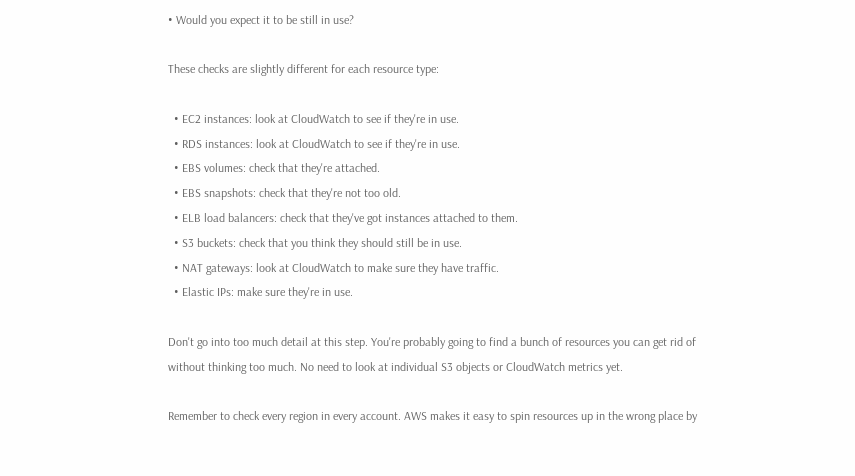• Would you expect it to be still in use?

These checks are slightly different for each resource type:

  • EC2 instances: look at CloudWatch to see if they're in use.
  • RDS instances: look at CloudWatch to see if they're in use.
  • EBS volumes: check that they're attached.
  • EBS snapshots: check that they're not too old.
  • ELB load balancers: check that they've got instances attached to them.
  • S3 buckets: check that you think they should still be in use.
  • NAT gateways: look at CloudWatch to make sure they have traffic.
  • Elastic IPs: make sure they're in use.

Don't go into too much detail at this step. You're probably going to find a bunch of resources you can get rid of without thinking too much. No need to look at individual S3 objects or CloudWatch metrics yet.

Remember to check every region in every account. AWS makes it easy to spin resources up in the wrong place by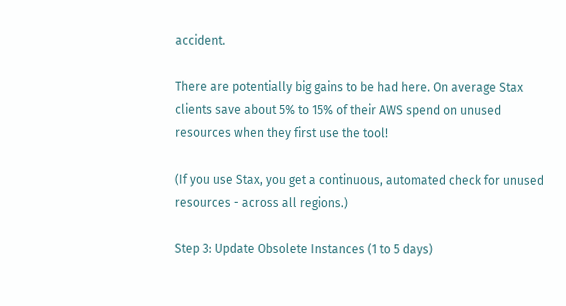accident.

There are potentially big gains to be had here. On average Stax clients save about 5% to 15% of their AWS spend on unused resources when they first use the tool!

(If you use Stax, you get a continuous, automated check for unused resources - across all regions.)

Step 3: Update Obsolete Instances (1 to 5 days)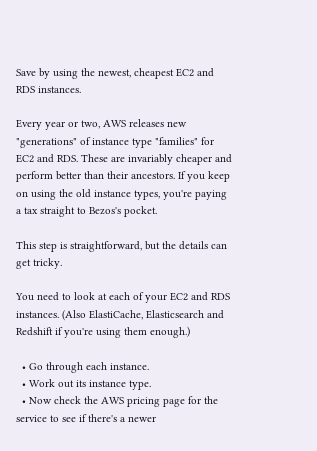Save by using the newest, cheapest EC2 and RDS instances.

Every year or two, AWS releases new "generations" of instance type "families" for EC2 and RDS. These are invariably cheaper and perform better than their ancestors. If you keep on using the old instance types, you're paying a tax straight to Bezos's pocket.

This step is straightforward, but the details can get tricky.

You need to look at each of your EC2 and RDS instances. (Also ElastiCache, Elasticsearch and Redshift if you're using them enough.)

  • Go through each instance.
  • Work out its instance type.
  • Now check the AWS pricing page for the service to see if there's a newer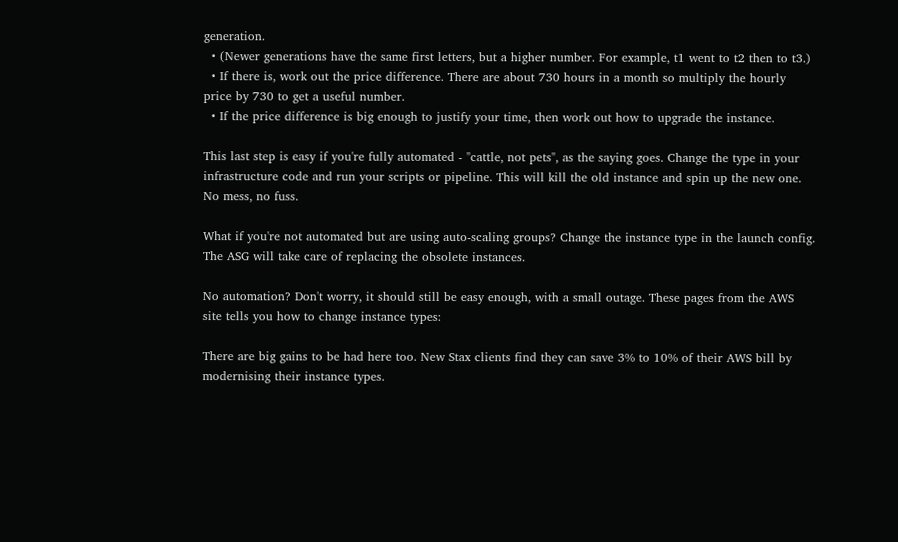generation.
  • (Newer generations have the same first letters, but a higher number. For example, t1 went to t2 then to t3.)
  • If there is, work out the price difference. There are about 730 hours in a month so multiply the hourly price by 730 to get a useful number.
  • If the price difference is big enough to justify your time, then work out how to upgrade the instance.

This last step is easy if you're fully automated - "cattle, not pets", as the saying goes. Change the type in your infrastructure code and run your scripts or pipeline. This will kill the old instance and spin up the new one. No mess, no fuss.

What if you're not automated but are using auto-scaling groups? Change the instance type in the launch config. The ASG will take care of replacing the obsolete instances.

No automation? Don't worry, it should still be easy enough, with a small outage. These pages from the AWS site tells you how to change instance types:

There are big gains to be had here too. New Stax clients find they can save 3% to 10% of their AWS bill by modernising their instance types.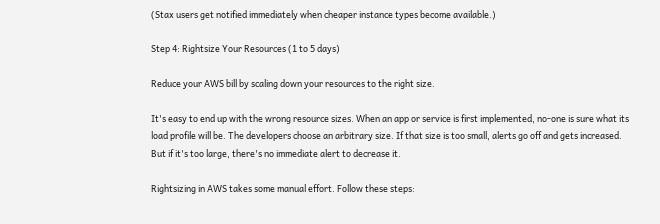(Stax users get notified immediately when cheaper instance types become available.)

Step 4: Rightsize Your Resources (1 to 5 days)

Reduce your AWS bill by scaling down your resources to the right size.

It's easy to end up with the wrong resource sizes. When an app or service is first implemented, no-one is sure what its load profile will be. The developers choose an arbitrary size. If that size is too small, alerts go off and gets increased. But if it's too large, there's no immediate alert to decrease it.

Rightsizing in AWS takes some manual effort. Follow these steps: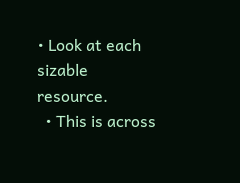• Look at each sizable resource.
  • This is across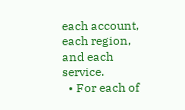each account, each region, and each service.
  • For each of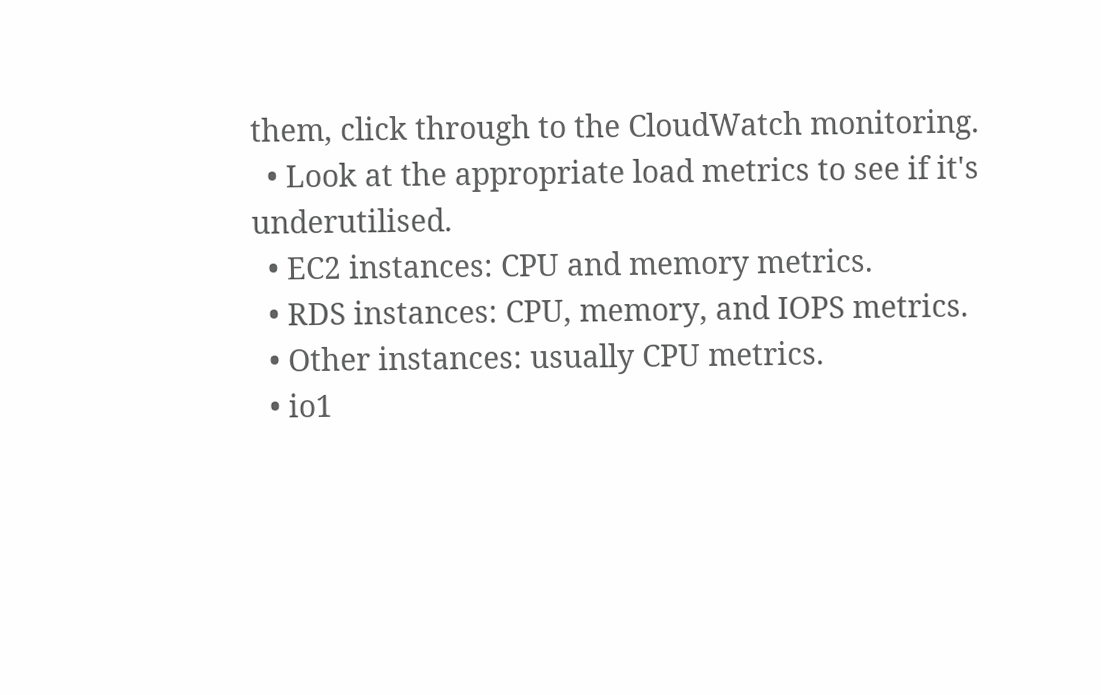them, click through to the CloudWatch monitoring.
  • Look at the appropriate load metrics to see if it's underutilised.
  • EC2 instances: CPU and memory metrics.
  • RDS instances: CPU, memory, and IOPS metrics.
  • Other instances: usually CPU metrics.
  • io1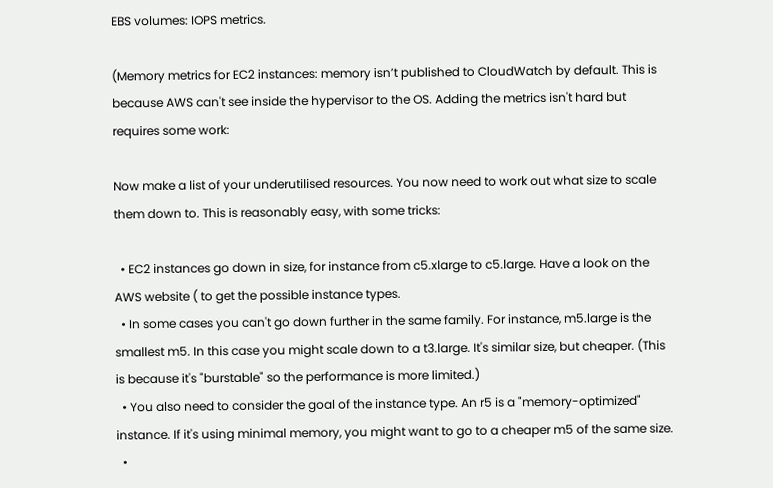EBS volumes: IOPS metrics.

(Memory metrics for EC2 instances: memory isn’t published to CloudWatch by default. This is because AWS can't see inside the hypervisor to the OS. Adding the metrics isn't hard but requires some work:

Now make a list of your underutilised resources. You now need to work out what size to scale them down to. This is reasonably easy, with some tricks:

  • EC2 instances go down in size, for instance from c5.xlarge to c5.large. Have a look on the AWS website ( to get the possible instance types.
  • In some cases you can't go down further in the same family. For instance, m5.large is the smallest m5. In this case you might scale down to a t3.large. It's similar size, but cheaper. (This is because it's "burstable" so the performance is more limited.)
  • You also need to consider the goal of the instance type. An r5 is a "memory-optimized" instance. If it's using minimal memory, you might want to go to a cheaper m5 of the same size.
  •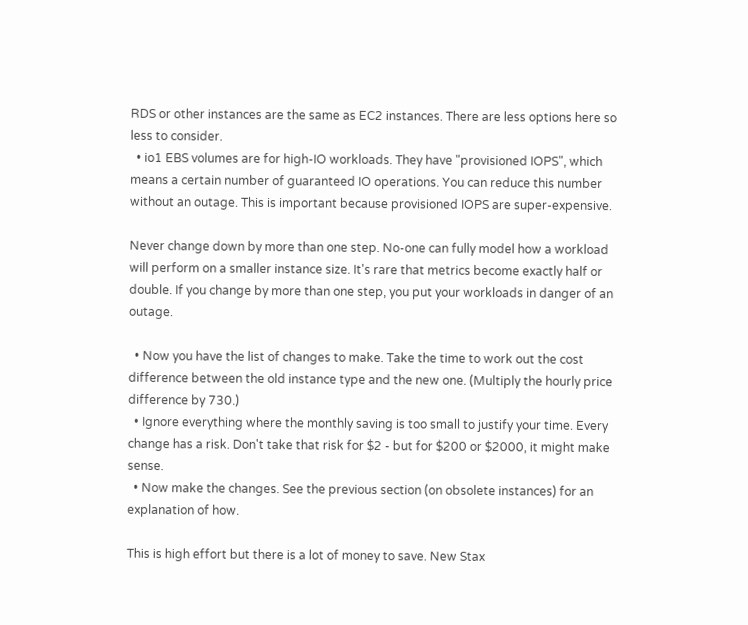RDS or other instances are the same as EC2 instances. There are less options here so less to consider.
  • io1 EBS volumes are for high-IO workloads. They have "provisioned IOPS", which means a certain number of guaranteed IO operations. You can reduce this number without an outage. This is important because provisioned IOPS are super-expensive.

Never change down by more than one step. No-one can fully model how a workload will perform on a smaller instance size. It's rare that metrics become exactly half or double. If you change by more than one step, you put your workloads in danger of an outage.

  • Now you have the list of changes to make. Take the time to work out the cost difference between the old instance type and the new one. (Multiply the hourly price difference by 730.)
  • Ignore everything where the monthly saving is too small to justify your time. Every change has a risk. Don't take that risk for $2 - but for $200 or $2000, it might make sense.
  • Now make the changes. See the previous section (on obsolete instances) for an explanation of how.

This is high effort but there is a lot of money to save. New Stax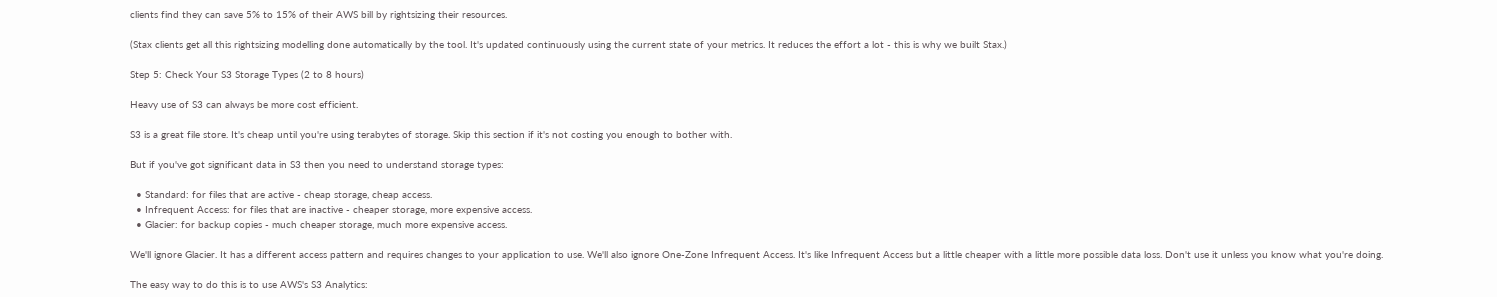clients find they can save 5% to 15% of their AWS bill by rightsizing their resources.

(Stax clients get all this rightsizing modelling done automatically by the tool. It's updated continuously using the current state of your metrics. It reduces the effort a lot - this is why we built Stax.)

Step 5: Check Your S3 Storage Types (2 to 8 hours)

Heavy use of S3 can always be more cost efficient.

S3 is a great file store. It's cheap until you're using terabytes of storage. Skip this section if it's not costing you enough to bother with.

But if you've got significant data in S3 then you need to understand storage types:

  • Standard: for files that are active - cheap storage, cheap access.
  • Infrequent Access: for files that are inactive - cheaper storage, more expensive access.
  • Glacier: for backup copies - much cheaper storage, much more expensive access.

We'll ignore Glacier. It has a different access pattern and requires changes to your application to use. We'll also ignore One-Zone Infrequent Access. It's like Infrequent Access but a little cheaper with a little more possible data loss. Don't use it unless you know what you're doing.

The easy way to do this is to use AWS's S3 Analytics: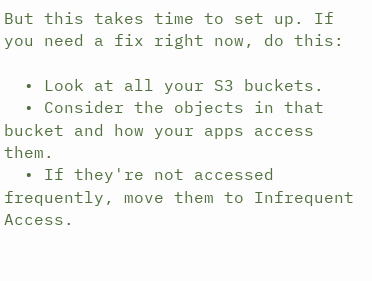But this takes time to set up. If you need a fix right now, do this:

  • Look at all your S3 buckets.
  • Consider the objects in that bucket and how your apps access them.
  • If they're not accessed frequently, move them to Infrequent Access.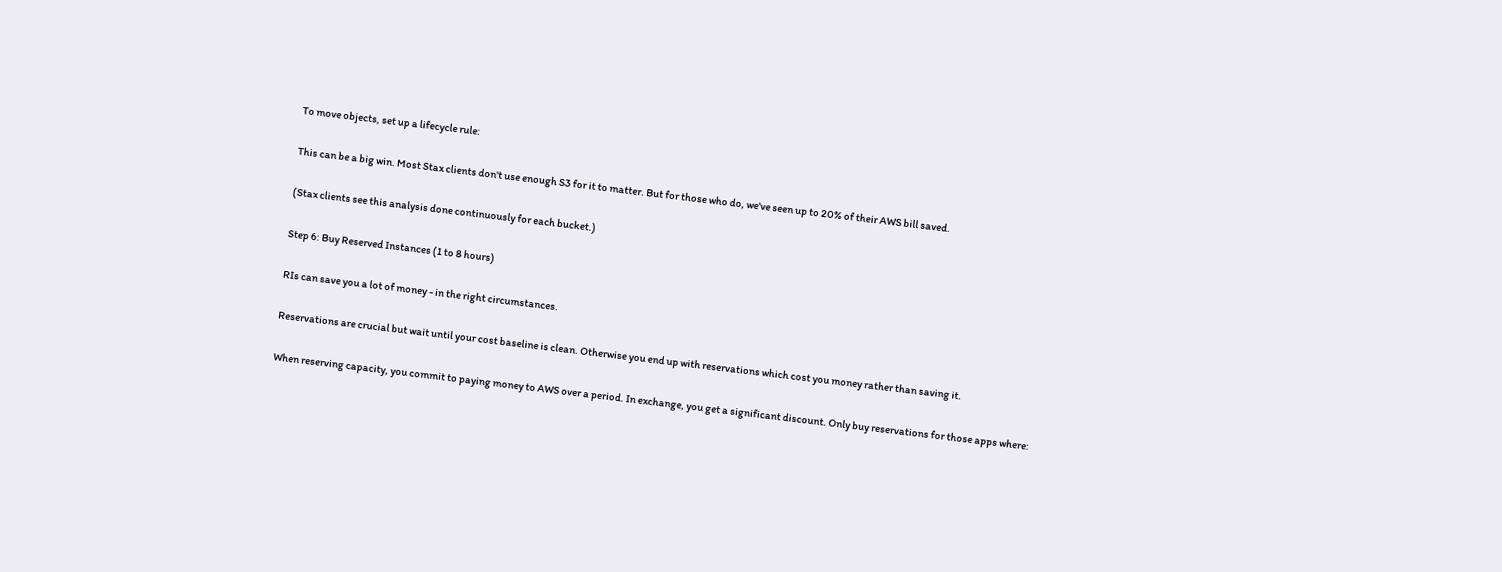To move objects, set up a lifecycle rule:

This can be a big win. Most Stax clients don't use enough S3 for it to matter. But for those who do, we've seen up to 20% of their AWS bill saved.

(Stax clients see this analysis done continuously for each bucket.)

Step 6: Buy Reserved Instances (1 to 8 hours)

RIs can save you a lot of money - in the right circumstances.

Reservations are crucial but wait until your cost baseline is clean. Otherwise you end up with reservations which cost you money rather than saving it.

When reserving capacity, you commit to paying money to AWS over a period. In exchange, you get a significant discount. Only buy reservations for those apps where: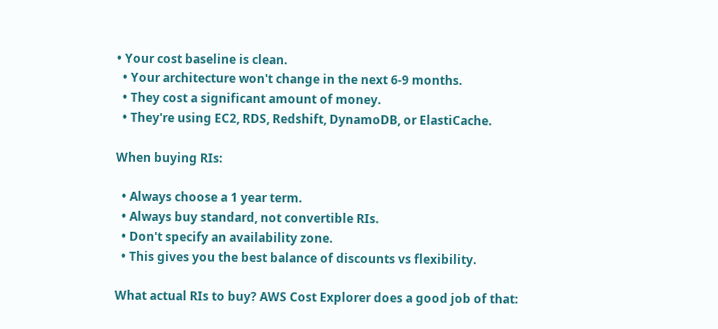• Your cost baseline is clean.
  • Your architecture won't change in the next 6-9 months.
  • They cost a significant amount of money.
  • They're using EC2, RDS, Redshift, DynamoDB, or ElastiCache.

When buying RIs:

  • Always choose a 1 year term.
  • Always buy standard, not convertible RIs.
  • Don't specify an availability zone.
  • This gives you the best balance of discounts vs flexibility.

What actual RIs to buy? AWS Cost Explorer does a good job of that: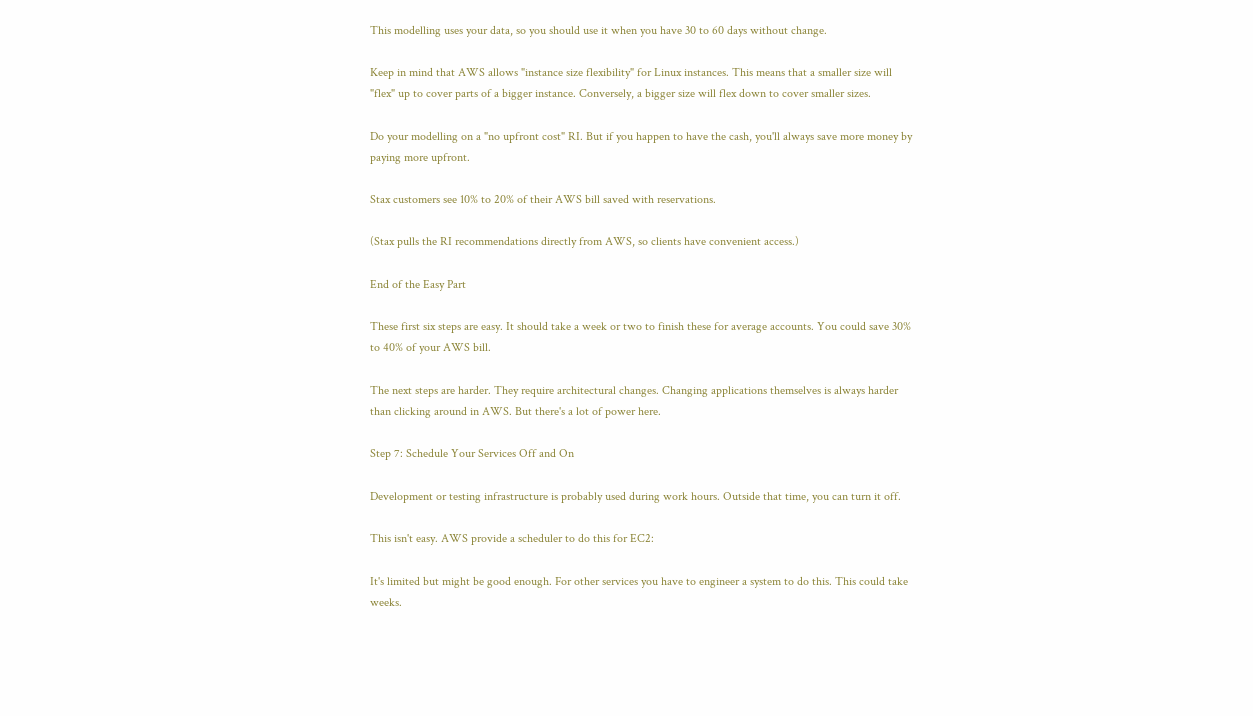This modelling uses your data, so you should use it when you have 30 to 60 days without change.

Keep in mind that AWS allows "instance size flexibility" for Linux instances. This means that a smaller size will "flex" up to cover parts of a bigger instance. Conversely, a bigger size will flex down to cover smaller sizes.

Do your modelling on a "no upfront cost" RI. But if you happen to have the cash, you'll always save more money by paying more upfront.

Stax customers see 10% to 20% of their AWS bill saved with reservations.

(Stax pulls the RI recommendations directly from AWS, so clients have convenient access.)

End of the Easy Part

These first six steps are easy. It should take a week or two to finish these for average accounts. You could save 30% to 40% of your AWS bill.

The next steps are harder. They require architectural changes. Changing applications themselves is always harder than clicking around in AWS. But there's a lot of power here.

Step 7: Schedule Your Services Off and On

Development or testing infrastructure is probably used during work hours. Outside that time, you can turn it off.

This isn't easy. AWS provide a scheduler to do this for EC2:

It's limited but might be good enough. For other services you have to engineer a system to do this. This could take weeks.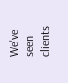We've seen clients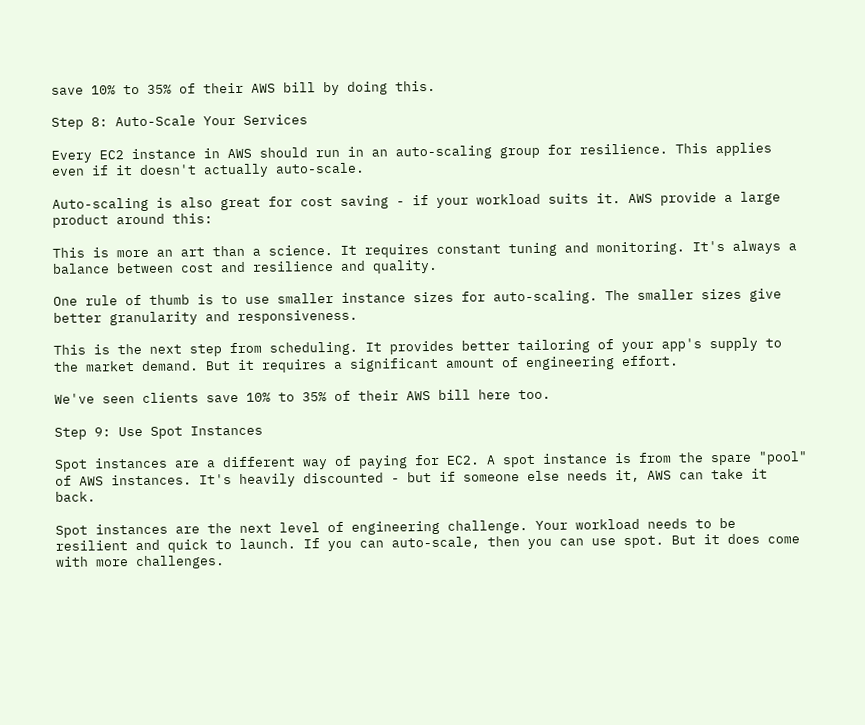save 10% to 35% of their AWS bill by doing this.

Step 8: Auto-Scale Your Services

Every EC2 instance in AWS should run in an auto-scaling group for resilience. This applies even if it doesn't actually auto-scale.

Auto-scaling is also great for cost saving - if your workload suits it. AWS provide a large product around this:

This is more an art than a science. It requires constant tuning and monitoring. It's always a balance between cost and resilience and quality.

One rule of thumb is to use smaller instance sizes for auto-scaling. The smaller sizes give better granularity and responsiveness.

This is the next step from scheduling. It provides better tailoring of your app's supply to the market demand. But it requires a significant amount of engineering effort.

We've seen clients save 10% to 35% of their AWS bill here too.

Step 9: Use Spot Instances

Spot instances are a different way of paying for EC2. A spot instance is from the spare "pool" of AWS instances. It's heavily discounted - but if someone else needs it, AWS can take it back.

Spot instances are the next level of engineering challenge. Your workload needs to be resilient and quick to launch. If you can auto-scale, then you can use spot. But it does come with more challenges.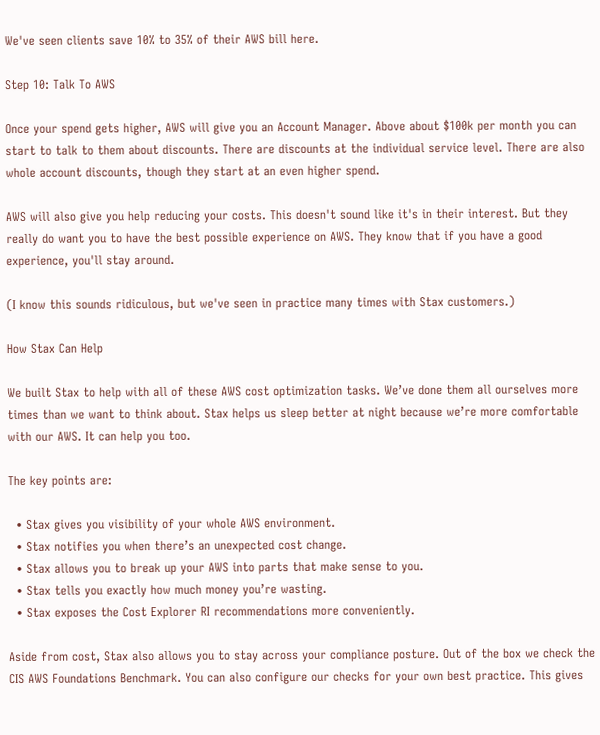We've seen clients save 10% to 35% of their AWS bill here.

Step 10: Talk To AWS

Once your spend gets higher, AWS will give you an Account Manager. Above about $100k per month you can start to talk to them about discounts. There are discounts at the individual service level. There are also whole account discounts, though they start at an even higher spend.

AWS will also give you help reducing your costs. This doesn't sound like it's in their interest. But they really do want you to have the best possible experience on AWS. They know that if you have a good experience, you'll stay around.

(I know this sounds ridiculous, but we've seen in practice many times with Stax customers.)

How Stax Can Help

We built Stax to help with all of these AWS cost optimization tasks. We’ve done them all ourselves more times than we want to think about. Stax helps us sleep better at night because we’re more comfortable with our AWS. It can help you too.

The key points are:

  • Stax gives you visibility of your whole AWS environment.
  • Stax notifies you when there’s an unexpected cost change.
  • Stax allows you to break up your AWS into parts that make sense to you.
  • Stax tells you exactly how much money you’re wasting.
  • Stax exposes the Cost Explorer RI recommendations more conveniently.

Aside from cost, Stax also allows you to stay across your compliance posture. Out of the box we check the CIS AWS Foundations Benchmark. You can also configure our checks for your own best practice. This gives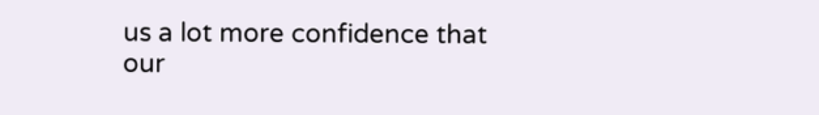us a lot more confidence that our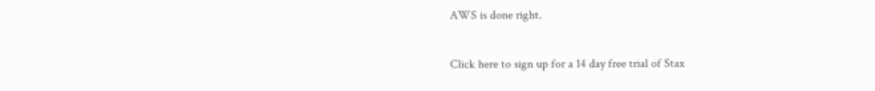AWS is done right.

Click here to sign up for a 14 day free trial of Stax